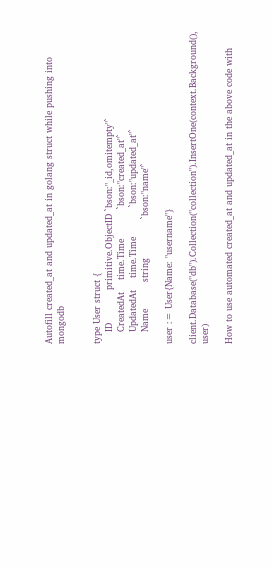Autofill created_at and updated_at in golang struct while pushing into mongodb


type User struct {
    ID           primitive.ObjectID `bson:"_id,omitempty"`
    CreatedAt    time.Time          `bson:"created_at"`
    UpdatedAt    time.Time          `bson:"updated_at"`
    Name         string             `bson:"name"`

user := User{Name: "username"}

client.Database("db").Collection("collection").InsertOne(context.Background(), user)

How to use automated created_at and updated_at in the above code with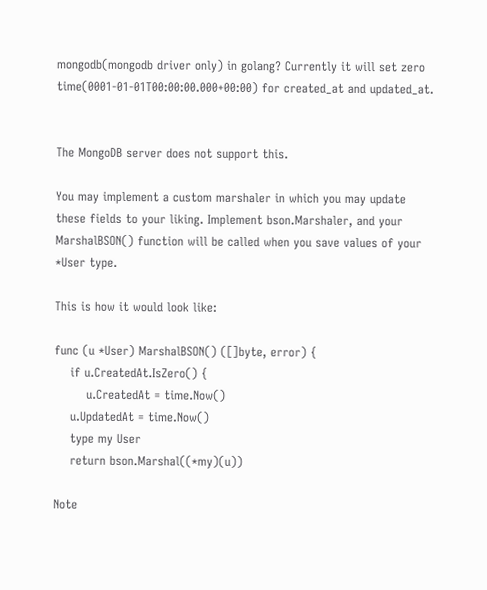mongodb(mongodb driver only) in golang? Currently it will set zero time(0001-01-01T00:00:00.000+00:00) for created_at and updated_at.


The MongoDB server does not support this.

You may implement a custom marshaler in which you may update these fields to your liking. Implement bson.Marshaler, and your MarshalBSON() function will be called when you save values of your *User type.

This is how it would look like:

func (u *User) MarshalBSON() ([]byte, error) {
    if u.CreatedAt.IsZero() {
        u.CreatedAt = time.Now()
    u.UpdatedAt = time.Now()
    type my User
    return bson.Marshal((*my)(u))

Note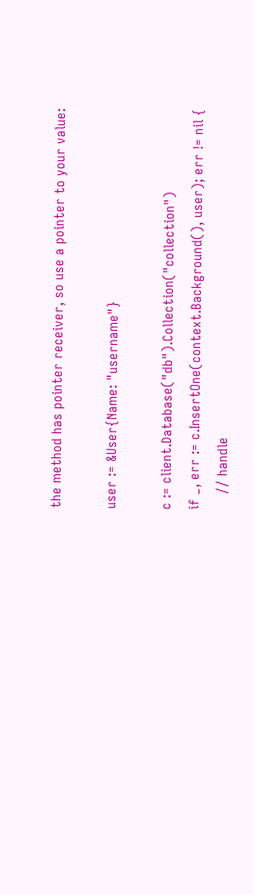the method has pointer receiver, so use a pointer to your value:

user := &User{Name: "username"}

c := client.Database("db").Collection("collection")
if _, err := c.InsertOne(context.Background(), user); err != nil {
    // handle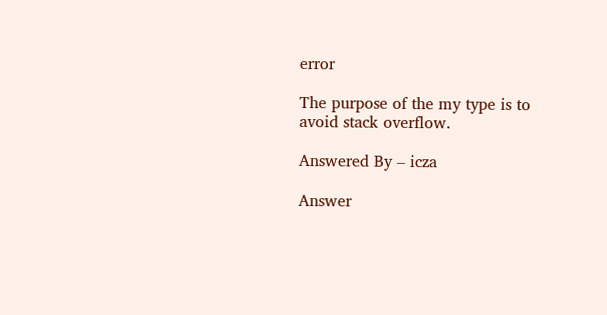error

The purpose of the my type is to avoid stack overflow.

Answered By – icza

Answer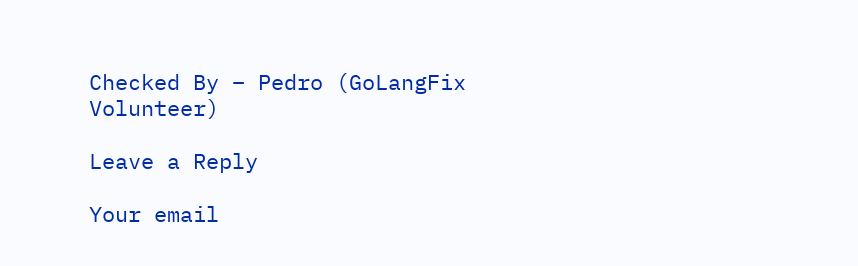Checked By – Pedro (GoLangFix Volunteer)

Leave a Reply

Your email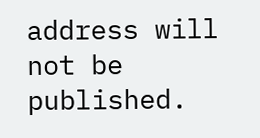address will not be published.